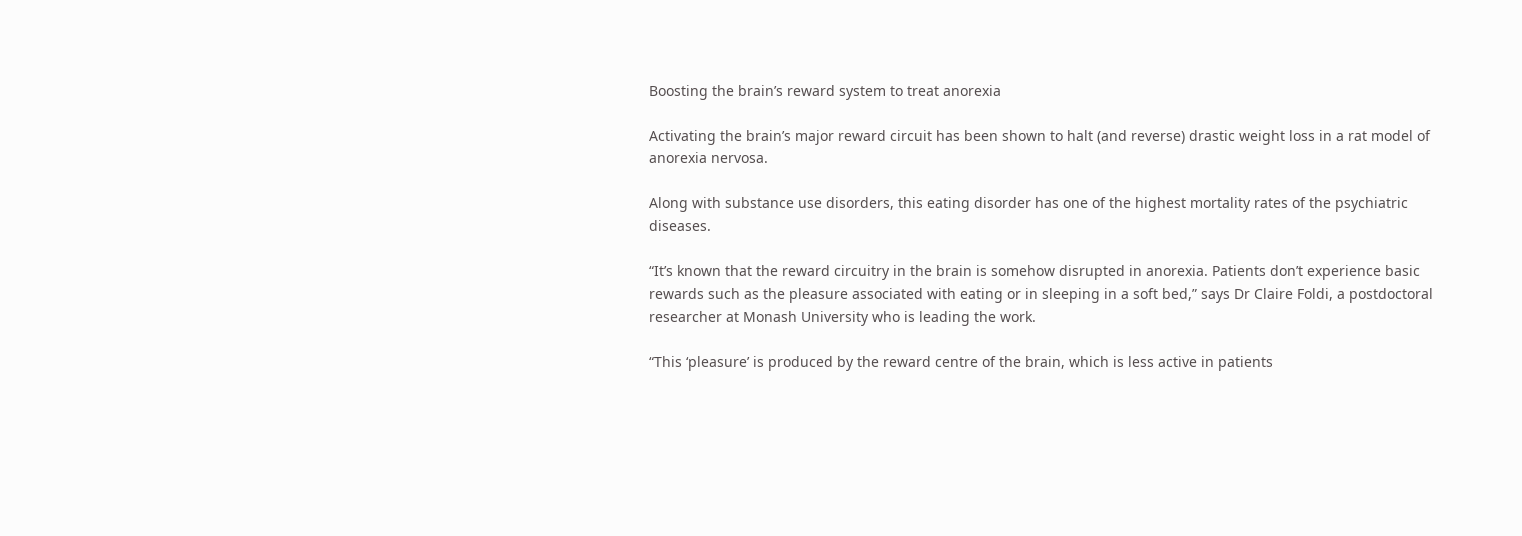Boosting the brain’s reward system to treat anorexia

Activating the brain’s major reward circuit has been shown to halt (and reverse) drastic weight loss in a rat model of anorexia nervosa.

Along with substance use disorders, this eating disorder has one of the highest mortality rates of the psychiatric diseases.

“It’s known that the reward circuitry in the brain is somehow disrupted in anorexia. Patients don’t experience basic rewards such as the pleasure associated with eating or in sleeping in a soft bed,” says Dr Claire Foldi, a postdoctoral researcher at Monash University who is leading the work.

“This ‘pleasure’ is produced by the reward centre of the brain, which is less active in patients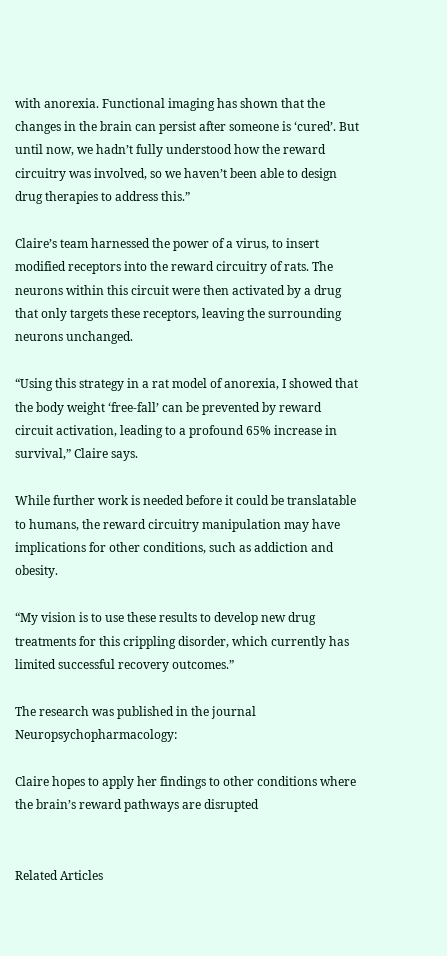with anorexia. Functional imaging has shown that the changes in the brain can persist after someone is ‘cured’. But until now, we hadn’t fully understood how the reward circuitry was involved, so we haven’t been able to design drug therapies to address this.”

Claire’s team harnessed the power of a virus, to insert modified receptors into the reward circuitry of rats. The neurons within this circuit were then activated by a drug that only targets these receptors, leaving the surrounding neurons unchanged.

“Using this strategy in a rat model of anorexia, I showed that the body weight ‘free-fall’ can be prevented by reward circuit activation, leading to a profound 65% increase in survival,” Claire says.

While further work is needed before it could be translatable to humans, the reward circuitry manipulation may have implications for other conditions, such as addiction and obesity.

“My vision is to use these results to develop new drug treatments for this crippling disorder, which currently has limited successful recovery outcomes.”

The research was published in the journal Neuropsychopharmacology:

Claire hopes to apply her findings to other conditions where the brain’s reward pathways are disrupted


Related Articles